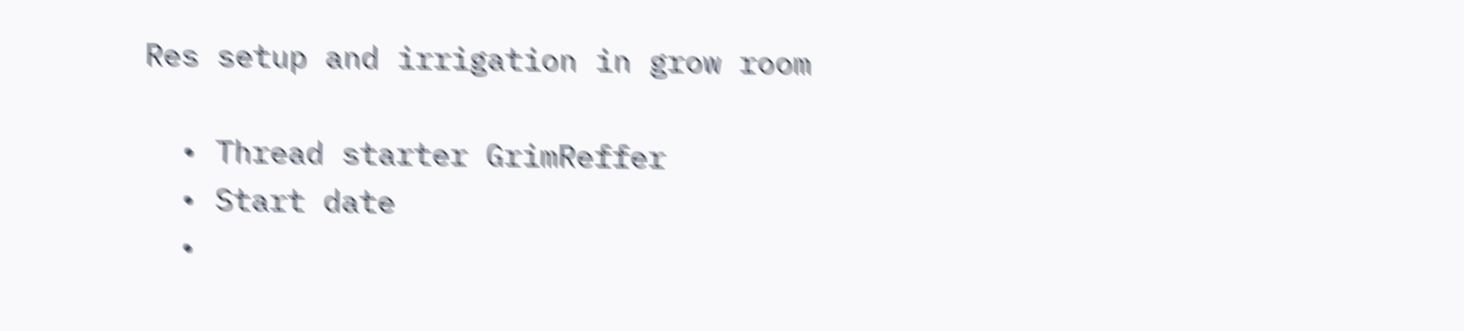Res setup and irrigation in grow room

  • Thread starter GrimReffer
  • Start date
  •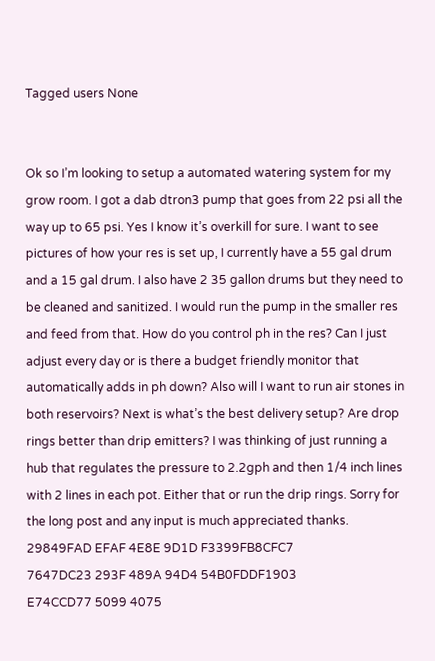Tagged users None


Ok so I’m looking to setup a automated watering system for my grow room. I got a dab dtron3 pump that goes from 22 psi all the way up to 65 psi. Yes I know it’s overkill for sure. I want to see pictures of how your res is set up, I currently have a 55 gal drum and a 15 gal drum. I also have 2 35 gallon drums but they need to be cleaned and sanitized. I would run the pump in the smaller res and feed from that. How do you control ph in the res? Can I just adjust every day or is there a budget friendly monitor that automatically adds in ph down? Also will I want to run air stones in both reservoirs? Next is what’s the best delivery setup? Are drop rings better than drip emitters? I was thinking of just running a hub that regulates the pressure to 2.2gph and then 1/4 inch lines with 2 lines in each pot. Either that or run the drip rings. Sorry for the long post and any input is much appreciated thanks.
29849FAD EFAF 4E8E 9D1D F3399FB8CFC7
7647DC23 293F 489A 94D4 54B0FDDF1903
E74CCD77 5099 4075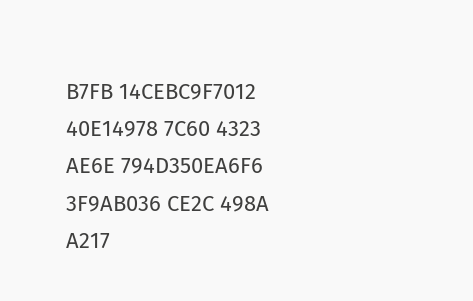B7FB 14CEBC9F7012
40E14978 7C60 4323 AE6E 794D350EA6F6
3F9AB036 CE2C 498A A217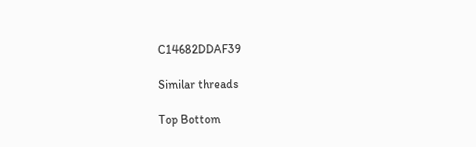C14682DDAF39

Similar threads

Top Bottom